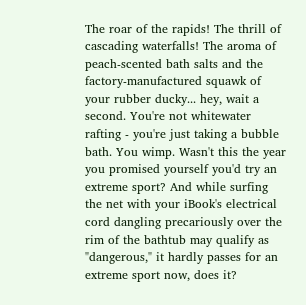The roar of the rapids! The thrill of cascading waterfalls! The aroma of peach-scented bath salts and the factory-manufactured squawk of your rubber ducky... hey, wait a second. You're not whitewater rafting - you're just taking a bubble bath. You wimp. Wasn't this the year you promised yourself you'd try an extreme sport? And while surfing the net with your iBook's electrical cord dangling precariously over the rim of the bathtub may qualify as "dangerous," it hardly passes for an extreme sport now, does it?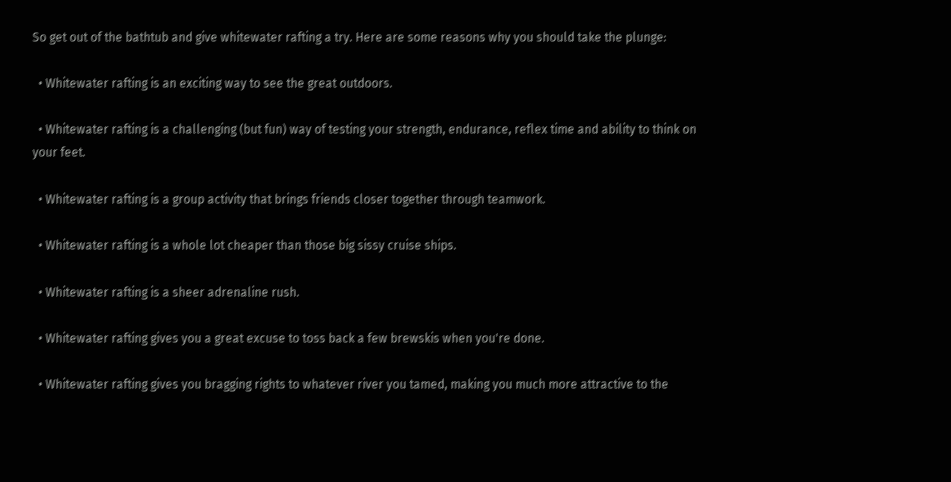So get out of the bathtub and give whitewater rafting a try. Here are some reasons why you should take the plunge:

  • Whitewater rafting is an exciting way to see the great outdoors.

  • Whitewater rafting is a challenging (but fun) way of testing your strength, endurance, reflex time and ability to think on your feet.

  • Whitewater rafting is a group activity that brings friends closer together through teamwork.

  • Whitewater rafting is a whole lot cheaper than those big sissy cruise ships.

  • Whitewater rafting is a sheer adrenaline rush.

  • Whitewater rafting gives you a great excuse to toss back a few brewskis when you're done.

  • Whitewater rafting gives you bragging rights to whatever river you tamed, making you much more attractive to the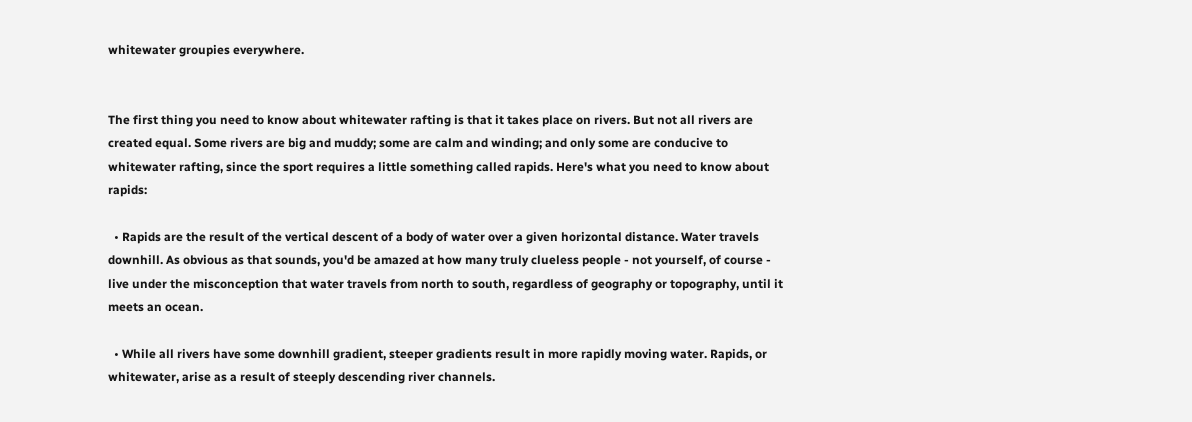whitewater groupies everywhere.


The first thing you need to know about whitewater rafting is that it takes place on rivers. But not all rivers are created equal. Some rivers are big and muddy; some are calm and winding; and only some are conducive to whitewater rafting, since the sport requires a little something called rapids. Here's what you need to know about rapids:

  • Rapids are the result of the vertical descent of a body of water over a given horizontal distance. Water travels downhill. As obvious as that sounds, you'd be amazed at how many truly clueless people - not yourself, of course - live under the misconception that water travels from north to south, regardless of geography or topography, until it meets an ocean.

  • While all rivers have some downhill gradient, steeper gradients result in more rapidly moving water. Rapids, or whitewater, arise as a result of steeply descending river channels.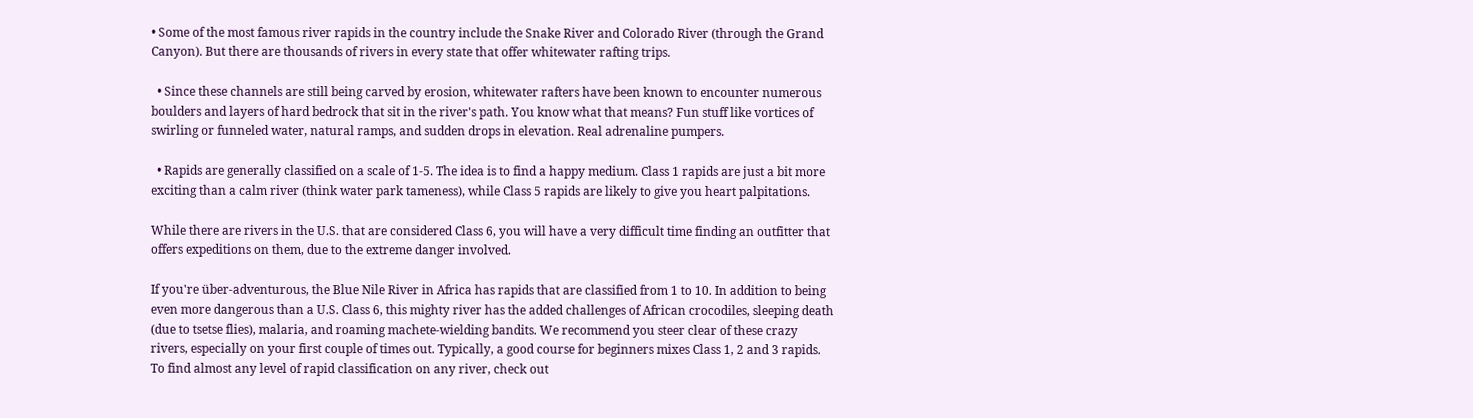• Some of the most famous river rapids in the country include the Snake River and Colorado River (through the Grand Canyon). But there are thousands of rivers in every state that offer whitewater rafting trips.

  • Since these channels are still being carved by erosion, whitewater rafters have been known to encounter numerous boulders and layers of hard bedrock that sit in the river's path. You know what that means? Fun stuff like vortices of swirling or funneled water, natural ramps, and sudden drops in elevation. Real adrenaline pumpers.

  • Rapids are generally classified on a scale of 1-5. The idea is to find a happy medium. Class 1 rapids are just a bit more exciting than a calm river (think water park tameness), while Class 5 rapids are likely to give you heart palpitations.

While there are rivers in the U.S. that are considered Class 6, you will have a very difficult time finding an outfitter that offers expeditions on them, due to the extreme danger involved.

If you're über-adventurous, the Blue Nile River in Africa has rapids that are classified from 1 to 10. In addition to being even more dangerous than a U.S. Class 6, this mighty river has the added challenges of African crocodiles, sleeping death (due to tsetse flies), malaria, and roaming machete-wielding bandits. We recommend you steer clear of these crazy rivers, especially on your first couple of times out. Typically, a good course for beginners mixes Class 1, 2 and 3 rapids. To find almost any level of rapid classification on any river, check out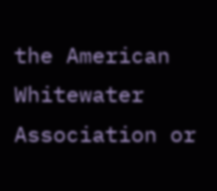the American Whitewater Association or